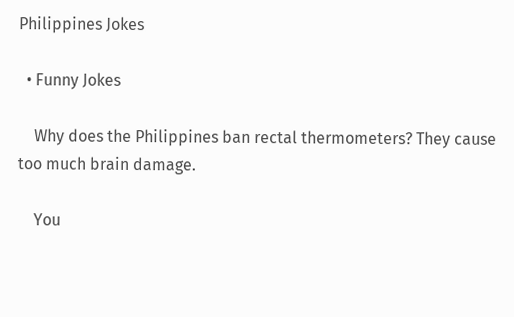Philippines Jokes

  • Funny Jokes

    Why does the Philippines ban rectal thermometers? They cause too much brain damage.

    You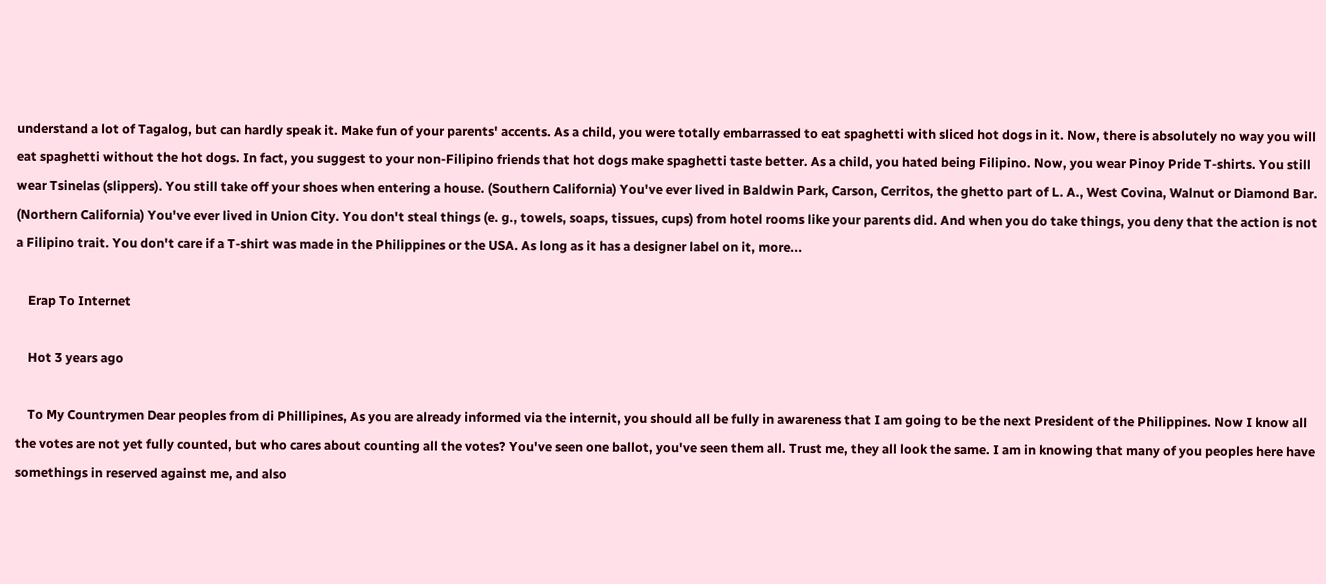understand a lot of Tagalog, but can hardly speak it. Make fun of your parents' accents. As a child, you were totally embarrassed to eat spaghetti with sliced hot dogs in it. Now, there is absolutely no way you will eat spaghetti without the hot dogs. In fact, you suggest to your non-Filipino friends that hot dogs make spaghetti taste better. As a child, you hated being Filipino. Now, you wear Pinoy Pride T-shirts. You still wear Tsinelas (slippers). You still take off your shoes when entering a house. (Southern California) You've ever lived in Baldwin Park, Carson, Cerritos, the ghetto part of L. A., West Covina, Walnut or Diamond Bar. (Northern California) You've ever lived in Union City. You don't steal things (e. g., towels, soaps, tissues, cups) from hotel rooms like your parents did. And when you do take things, you deny that the action is not a Filipino trait. You don't care if a T-shirt was made in the Philippines or the USA. As long as it has a designer label on it, more...

    Erap To Internet

    Hot 3 years ago

    To My Countrymen Dear peoples from di Phillipines, As you are already informed via the internit, you should all be fully in awareness that I am going to be the next President of the Philippines. Now I know all the votes are not yet fully counted, but who cares about counting all the votes? You've seen one ballot, you've seen them all. Trust me, they all look the same. I am in knowing that many of you peoples here have somethings in reserved against me, and also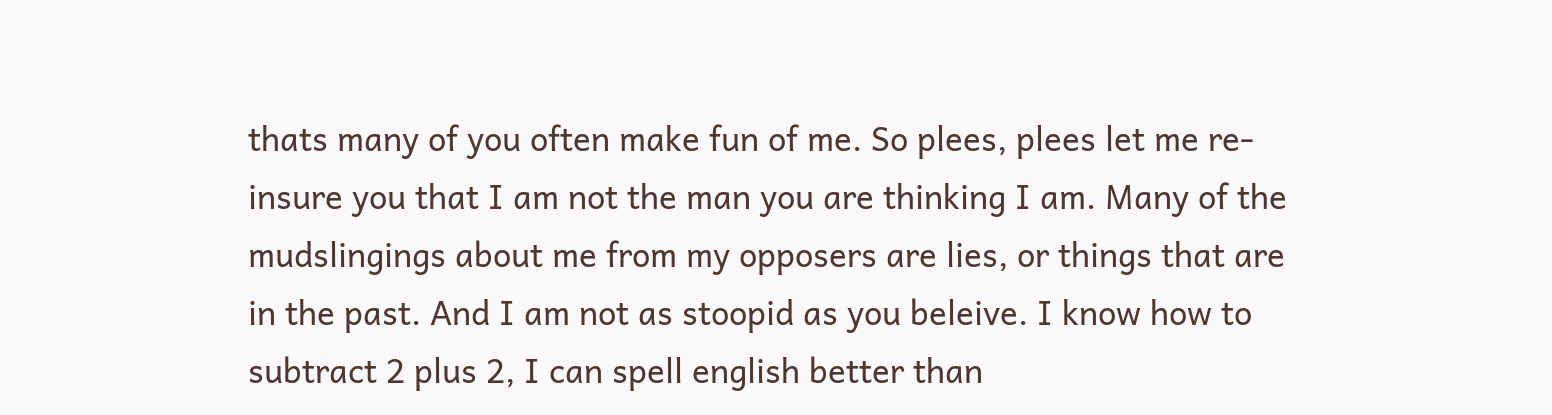thats many of you often make fun of me. So plees, plees let me re-insure you that I am not the man you are thinking I am. Many of the mudslingings about me from my opposers are lies, or things that are in the past. And I am not as stoopid as you beleive. I know how to subtract 2 plus 2, I can spell english better than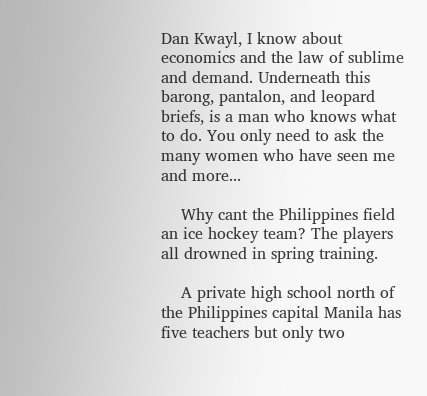Dan Kwayl, I know about economics and the law of sublime and demand. Underneath this barong, pantalon, and leopard briefs, is a man who knows what to do. You only need to ask the many women who have seen me and more...

    Why cant the Philippines field an ice hockey team? The players all drowned in spring training.

    A private high school north of the Philippines capital Manila has five teachers but only two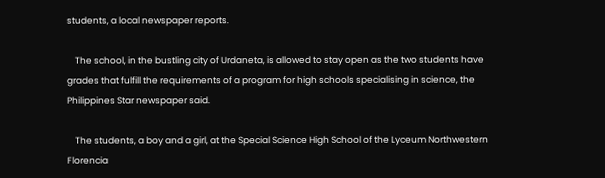students, a local newspaper reports.

    The school, in the bustling city of Urdaneta, is allowed to stay open as the two students have grades that fulfill the requirements of a program for high schools specialising in science, the Philippines Star newspaper said.

    The students, a boy and a girl, at the Special Science High School of the Lyceum Northwestern Florencia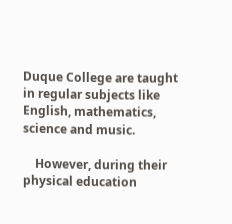Duque College are taught in regular subjects like English, mathematics, science and music.

    However, during their physical education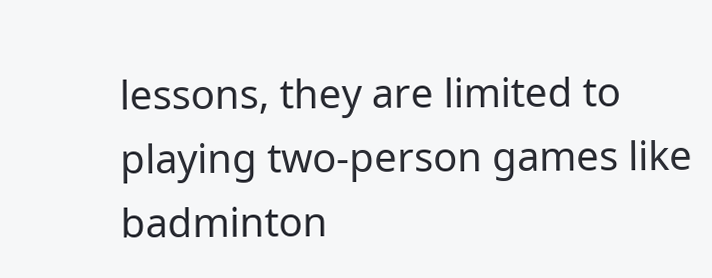lessons, they are limited to playing two-person games like badminton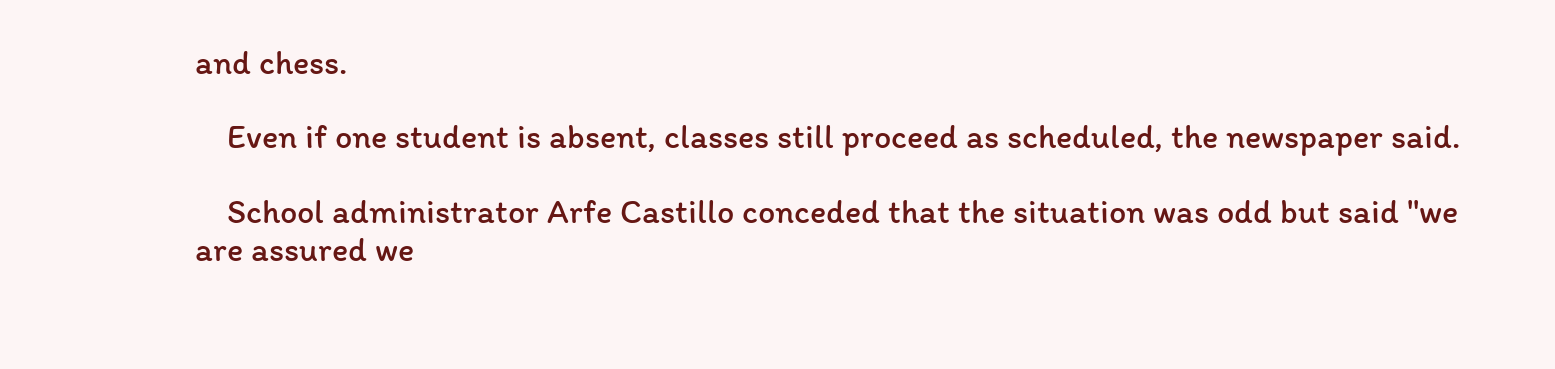and chess.

    Even if one student is absent, classes still proceed as scheduled, the newspaper said.

    School administrator Arfe Castillo conceded that the situation was odd but said "we are assured we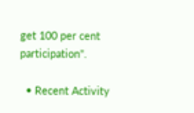get 100 per cent participation".

  • Recent Activity